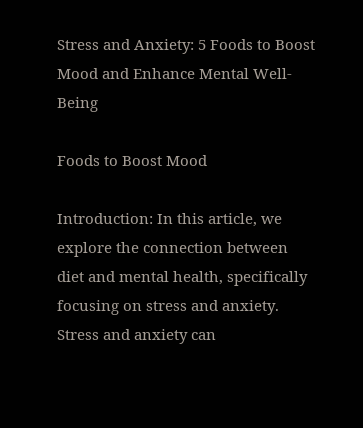Stress and Anxiety: 5 Foods to Boost Mood and Enhance Mental Well-Being

Foods to Boost Mood

Introduction: In this article, we explore the connection between diet and mental health, specifically focusing on stress and anxiety. Stress and anxiety can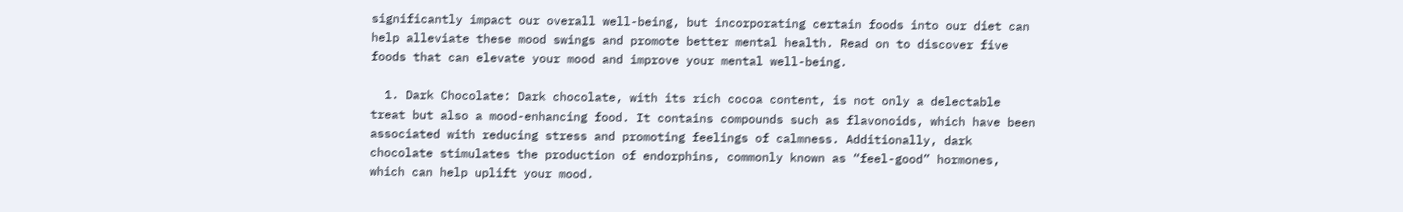significantly impact our overall well-being, but incorporating certain foods into our diet can help alleviate these mood swings and promote better mental health. Read on to discover five foods that can elevate your mood and improve your mental well-being.

  1. Dark Chocolate: Dark chocolate, with its rich cocoa content, is not only a delectable treat but also a mood-enhancing food. It contains compounds such as flavonoids, which have been associated with reducing stress and promoting feelings of calmness. Additionally, dark chocolate stimulates the production of endorphins, commonly known as “feel-good” hormones, which can help uplift your mood.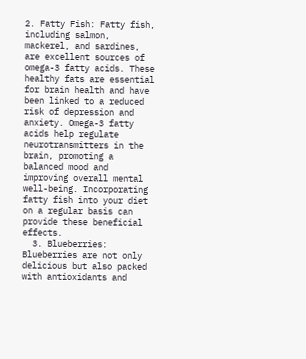2. Fatty Fish: Fatty fish, including salmon, mackerel, and sardines, are excellent sources of omega-3 fatty acids. These healthy fats are essential for brain health and have been linked to a reduced risk of depression and anxiety. Omega-3 fatty acids help regulate neurotransmitters in the brain, promoting a balanced mood and improving overall mental well-being. Incorporating fatty fish into your diet on a regular basis can provide these beneficial effects.
  3. Blueberries: Blueberries are not only delicious but also packed with antioxidants and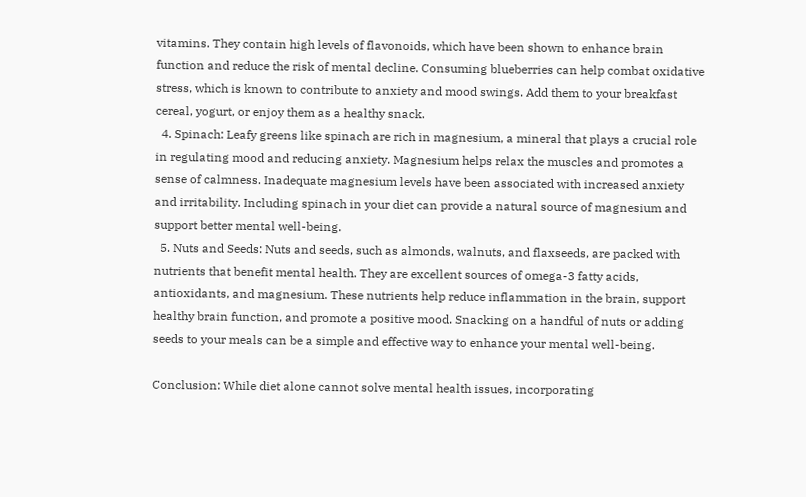vitamins. They contain high levels of flavonoids, which have been shown to enhance brain function and reduce the risk of mental decline. Consuming blueberries can help combat oxidative stress, which is known to contribute to anxiety and mood swings. Add them to your breakfast cereal, yogurt, or enjoy them as a healthy snack.
  4. Spinach: Leafy greens like spinach are rich in magnesium, a mineral that plays a crucial role in regulating mood and reducing anxiety. Magnesium helps relax the muscles and promotes a sense of calmness. Inadequate magnesium levels have been associated with increased anxiety and irritability. Including spinach in your diet can provide a natural source of magnesium and support better mental well-being.
  5. Nuts and Seeds: Nuts and seeds, such as almonds, walnuts, and flaxseeds, are packed with nutrients that benefit mental health. They are excellent sources of omega-3 fatty acids, antioxidants, and magnesium. These nutrients help reduce inflammation in the brain, support healthy brain function, and promote a positive mood. Snacking on a handful of nuts or adding seeds to your meals can be a simple and effective way to enhance your mental well-being.

Conclusion: While diet alone cannot solve mental health issues, incorporating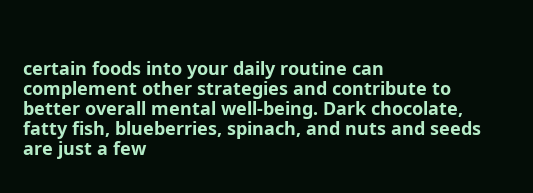certain foods into your daily routine can complement other strategies and contribute to better overall mental well-being. Dark chocolate, fatty fish, blueberries, spinach, and nuts and seeds are just a few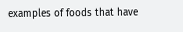examples of foods that have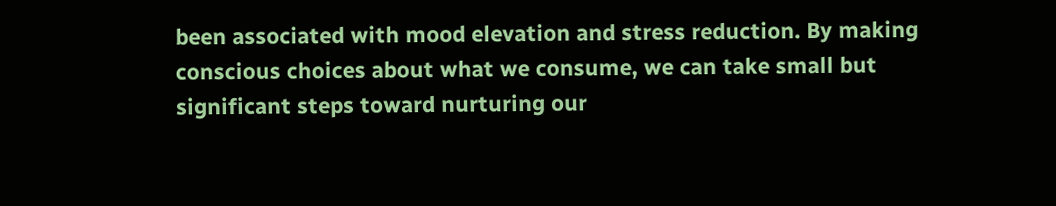been associated with mood elevation and stress reduction. By making conscious choices about what we consume, we can take small but significant steps toward nurturing our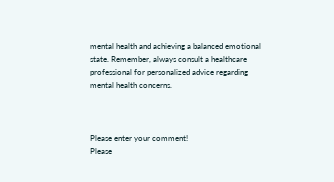mental health and achieving a balanced emotional state. Remember, always consult a healthcare professional for personalized advice regarding mental health concerns.



Please enter your comment!
Please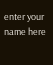enter your name here